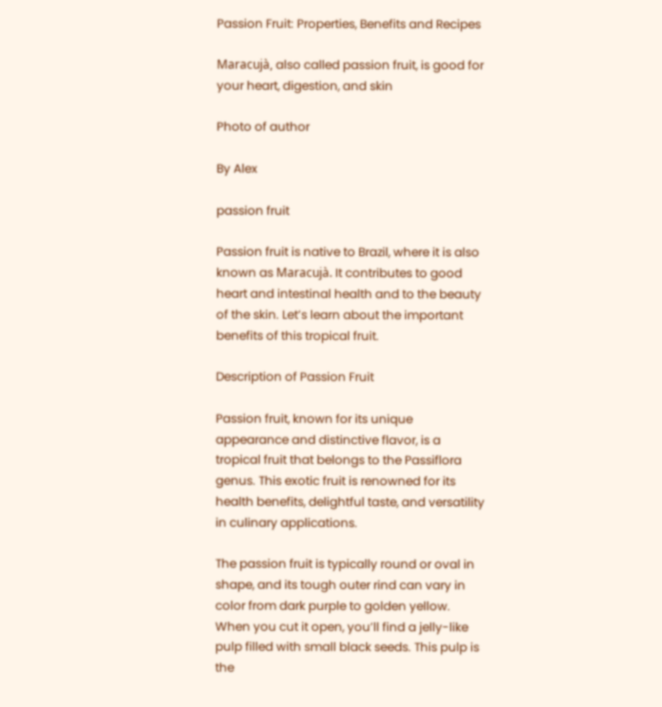Passion Fruit: Properties, Benefits and Recipes

Maracujà, also called passion fruit, is good for your heart, digestion, and skin

Photo of author

By Alex

passion fruit

Passion fruit is native to Brazil, where it is also known as Maracujà. It contributes to good heart and intestinal health and to the beauty of the skin. Let’s learn about the important benefits of this tropical fruit.

Description of Passion Fruit

Passion fruit, known for its unique appearance and distinctive flavor, is a tropical fruit that belongs to the Passiflora genus. This exotic fruit is renowned for its health benefits, delightful taste, and versatility in culinary applications.

The passion fruit is typically round or oval in shape, and its tough outer rind can vary in color from dark purple to golden yellow. When you cut it open, you’ll find a jelly-like pulp filled with small black seeds. This pulp is the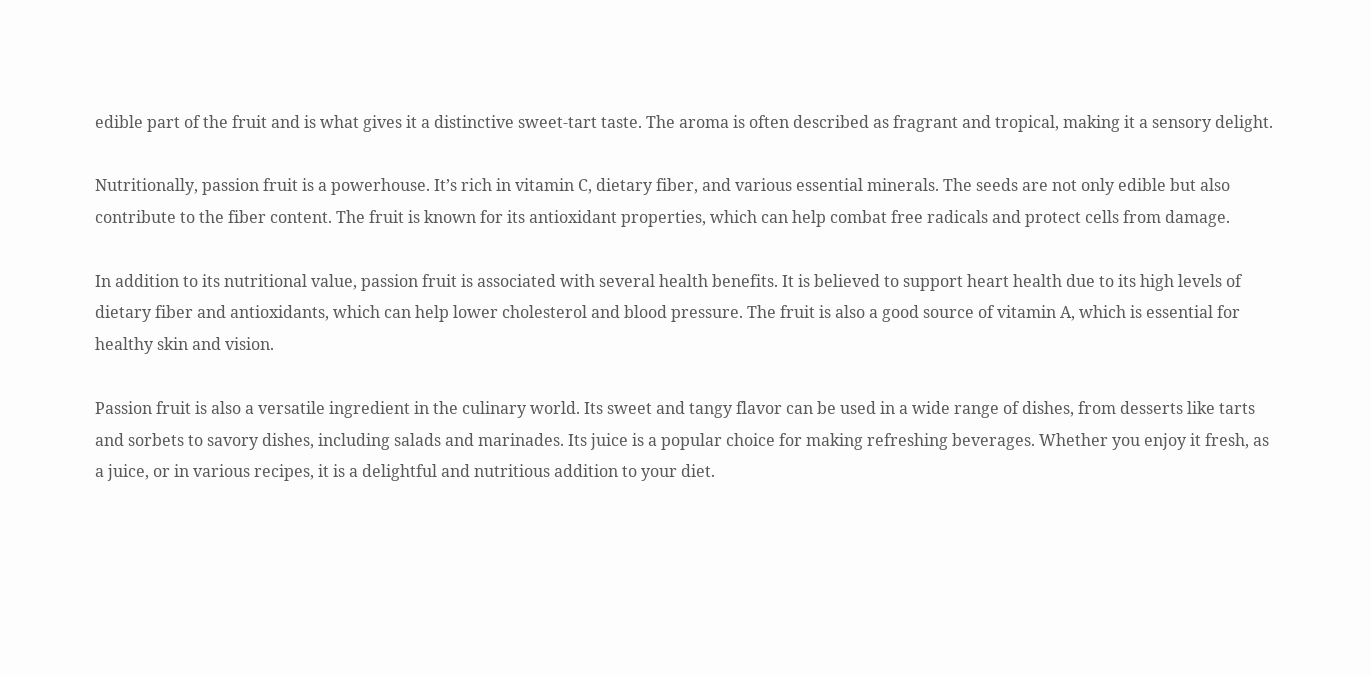edible part of the fruit and is what gives it a distinctive sweet-tart taste. The aroma is often described as fragrant and tropical, making it a sensory delight.

Nutritionally, passion fruit is a powerhouse. It’s rich in vitamin C, dietary fiber, and various essential minerals. The seeds are not only edible but also contribute to the fiber content. The fruit is known for its antioxidant properties, which can help combat free radicals and protect cells from damage.

In addition to its nutritional value, passion fruit is associated with several health benefits. It is believed to support heart health due to its high levels of dietary fiber and antioxidants, which can help lower cholesterol and blood pressure. The fruit is also a good source of vitamin A, which is essential for healthy skin and vision.

Passion fruit is also a versatile ingredient in the culinary world. Its sweet and tangy flavor can be used in a wide range of dishes, from desserts like tarts and sorbets to savory dishes, including salads and marinades. Its juice is a popular choice for making refreshing beverages. Whether you enjoy it fresh, as a juice, or in various recipes, it is a delightful and nutritious addition to your diet.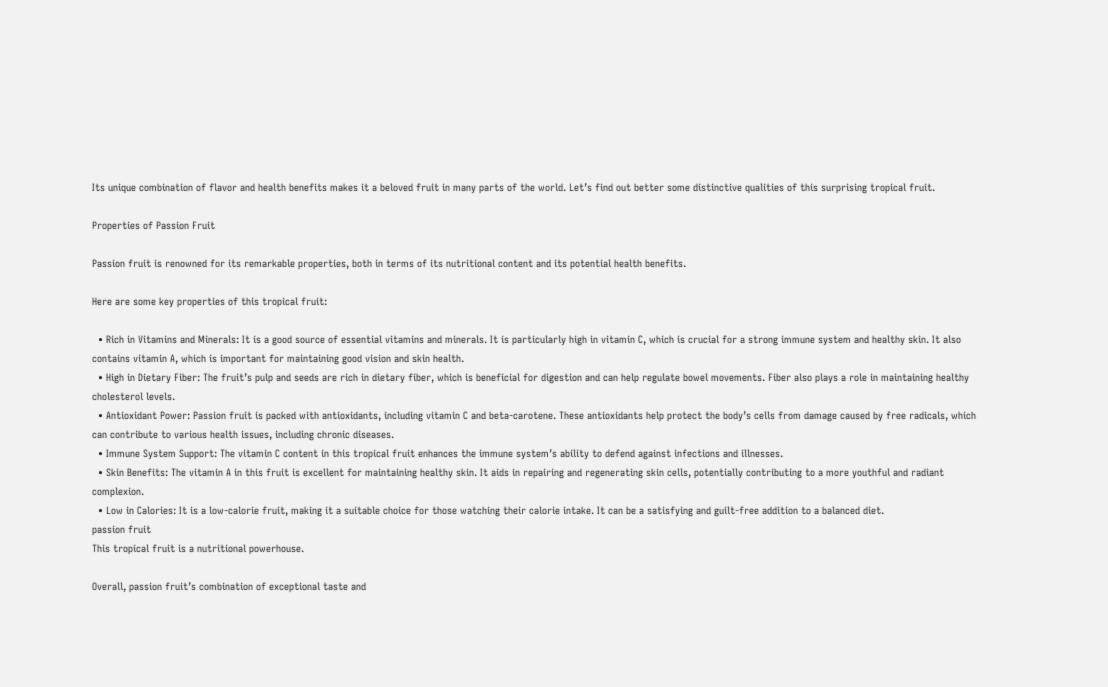Its unique combination of flavor and health benefits makes it a beloved fruit in many parts of the world. Let’s find out better some distinctive qualities of this surprising tropical fruit.

Properties of Passion Fruit

Passion fruit is renowned for its remarkable properties, both in terms of its nutritional content and its potential health benefits.

Here are some key properties of this tropical fruit:

  • Rich in Vitamins and Minerals: It is a good source of essential vitamins and minerals. It is particularly high in vitamin C, which is crucial for a strong immune system and healthy skin. It also contains vitamin A, which is important for maintaining good vision and skin health.
  • High in Dietary Fiber: The fruit’s pulp and seeds are rich in dietary fiber, which is beneficial for digestion and can help regulate bowel movements. Fiber also plays a role in maintaining healthy cholesterol levels.
  • Antioxidant Power: Passion fruit is packed with antioxidants, including vitamin C and beta-carotene. These antioxidants help protect the body’s cells from damage caused by free radicals, which can contribute to various health issues, including chronic diseases.
  • Immune System Support: The vitamin C content in this tropical fruit enhances the immune system’s ability to defend against infections and illnesses.
  • Skin Benefits: The vitamin A in this fruit is excellent for maintaining healthy skin. It aids in repairing and regenerating skin cells, potentially contributing to a more youthful and radiant complexion.
  • Low in Calories: It is a low-calorie fruit, making it a suitable choice for those watching their calorie intake. It can be a satisfying and guilt-free addition to a balanced diet.
passion fruit
This tropical fruit is a nutritional powerhouse.

Overall, passion fruit’s combination of exceptional taste and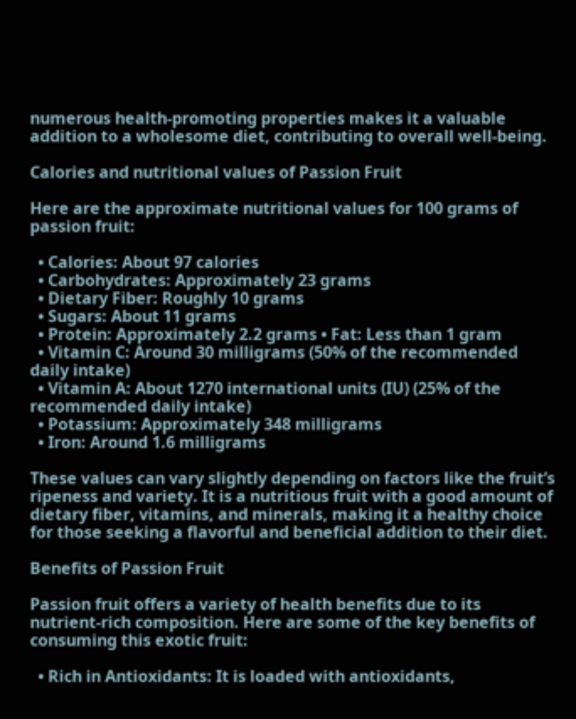numerous health-promoting properties makes it a valuable addition to a wholesome diet, contributing to overall well-being.

Calories and nutritional values of Passion Fruit

Here are the approximate nutritional values for 100 grams of passion fruit:

  • Calories: About 97 calories
  • Carbohydrates: Approximately 23 grams
  • Dietary Fiber: Roughly 10 grams
  • Sugars: About 11 grams
  • Protein: Approximately 2.2 grams • Fat: Less than 1 gram
  • Vitamin C: Around 30 milligrams (50% of the recommended daily intake)
  • Vitamin A: About 1270 international units (IU) (25% of the recommended daily intake)
  • Potassium: Approximately 348 milligrams
  • Iron: Around 1.6 milligrams

These values can vary slightly depending on factors like the fruit’s ripeness and variety. It is a nutritious fruit with a good amount of dietary fiber, vitamins, and minerals, making it a healthy choice for those seeking a flavorful and beneficial addition to their diet.

Benefits of Passion Fruit

Passion fruit offers a variety of health benefits due to its nutrient-rich composition. Here are some of the key benefits of consuming this exotic fruit:

  • Rich in Antioxidants: It is loaded with antioxidants,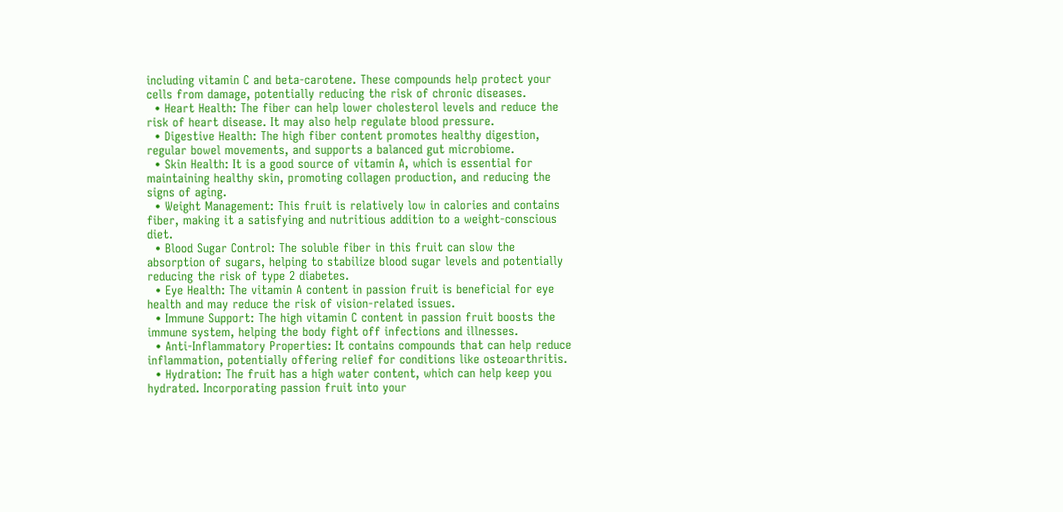including vitamin C and beta-carotene. These compounds help protect your cells from damage, potentially reducing the risk of chronic diseases.
  • Heart Health: The fiber can help lower cholesterol levels and reduce the risk of heart disease. It may also help regulate blood pressure.
  • Digestive Health: The high fiber content promotes healthy digestion, regular bowel movements, and supports a balanced gut microbiome.
  • Skin Health: It is a good source of vitamin A, which is essential for maintaining healthy skin, promoting collagen production, and reducing the signs of aging.
  • Weight Management: This fruit is relatively low in calories and contains fiber, making it a satisfying and nutritious addition to a weight-conscious diet.
  • Blood Sugar Control: The soluble fiber in this fruit can slow the absorption of sugars, helping to stabilize blood sugar levels and potentially reducing the risk of type 2 diabetes.
  • Eye Health: The vitamin A content in passion fruit is beneficial for eye health and may reduce the risk of vision-related issues.
  • Immune Support: The high vitamin C content in passion fruit boosts the immune system, helping the body fight off infections and illnesses.
  • Anti-Inflammatory Properties: It contains compounds that can help reduce inflammation, potentially offering relief for conditions like osteoarthritis.
  • Hydration: The fruit has a high water content, which can help keep you hydrated. Incorporating passion fruit into your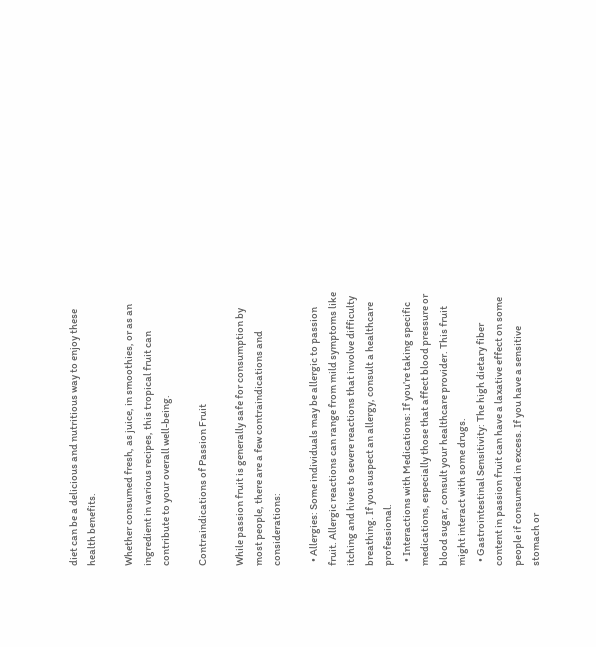diet can be a delicious and nutritious way to enjoy these health benefits.

Whether consumed fresh, as juice, in smoothies, or as an ingredient in various recipes, this tropical fruit can contribute to your overall well-being.

Contraindications of Passion Fruit

While passion fruit is generally safe for consumption by most people, there are a few contraindications and considerations:

  • Allergies: Some individuals may be allergic to passion fruit. Allergic reactions can range from mild symptoms like itching and hives to severe reactions that involve difficulty breathing. If you suspect an allergy, consult a healthcare professional.
  • Interactions with Medications: If you’re taking specific medications, especially those that affect blood pressure or blood sugar, consult your healthcare provider. This fruit might interact with some drugs.
  • Gastrointestinal Sensitivity: The high dietary fiber content in passion fruit can have a laxative effect on some people if consumed in excess. If you have a sensitive stomach or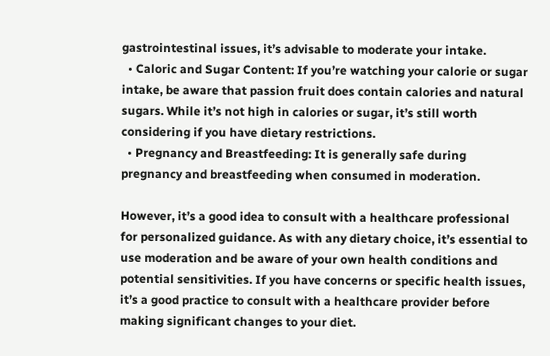gastrointestinal issues, it’s advisable to moderate your intake.
  • Caloric and Sugar Content: If you’re watching your calorie or sugar intake, be aware that passion fruit does contain calories and natural sugars. While it’s not high in calories or sugar, it’s still worth considering if you have dietary restrictions.
  • Pregnancy and Breastfeeding: It is generally safe during pregnancy and breastfeeding when consumed in moderation.

However, it’s a good idea to consult with a healthcare professional for personalized guidance. As with any dietary choice, it’s essential to use moderation and be aware of your own health conditions and potential sensitivities. If you have concerns or specific health issues, it’s a good practice to consult with a healthcare provider before making significant changes to your diet.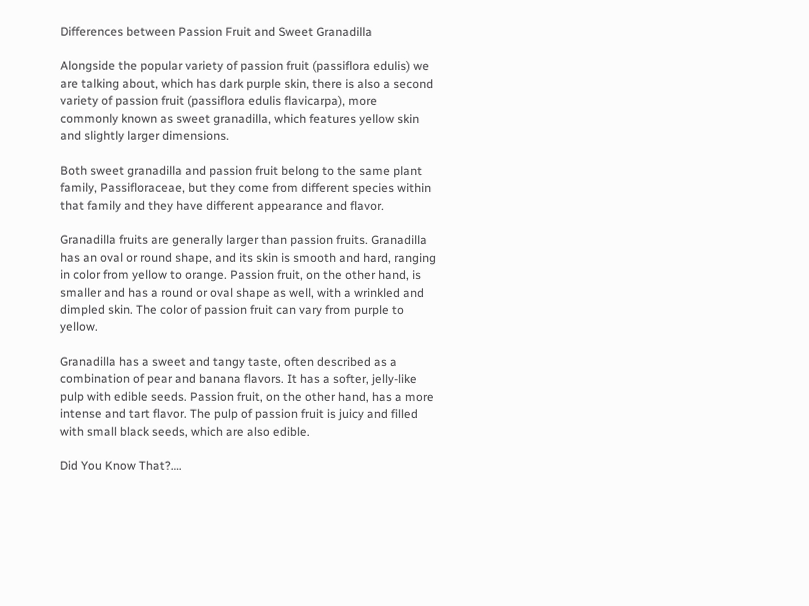Differences between Passion Fruit and Sweet Granadilla

Alongside the popular variety of passion fruit (passiflora edulis) we are talking about, which has dark purple skin, there is also a second variety of passion fruit (passiflora edulis flavicarpa), more commonly known as sweet granadilla, which features yellow skin and slightly larger dimensions.

Both sweet granadilla and passion fruit belong to the same plant family, Passifloraceae, but they come from different species within that family and they have different appearance and flavor.

Granadilla fruits are generally larger than passion fruits. Granadilla has an oval or round shape, and its skin is smooth and hard, ranging in color from yellow to orange. Passion fruit, on the other hand, is smaller and has a round or oval shape as well, with a wrinkled and dimpled skin. The color of passion fruit can vary from purple to yellow.

Granadilla has a sweet and tangy taste, often described as a combination of pear and banana flavors. It has a softer, jelly-like pulp with edible seeds. Passion fruit, on the other hand, has a more intense and tart flavor. The pulp of passion fruit is juicy and filled with small black seeds, which are also edible.

Did You Know That?….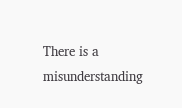There is a misunderstanding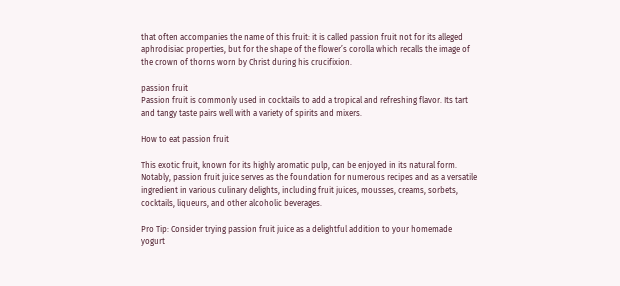that often accompanies the name of this fruit: it is called passion fruit not for its alleged aphrodisiac properties, but for the shape of the flower’s corolla which recalls the image of the crown of thorns worn by Christ during his crucifixion.

passion fruit
Passion fruit is commonly used in cocktails to add a tropical and refreshing flavor. Its tart and tangy taste pairs well with a variety of spirits and mixers.

How to eat passion fruit

This exotic fruit, known for its highly aromatic pulp, can be enjoyed in its natural form. Notably, passion fruit juice serves as the foundation for numerous recipes and as a versatile ingredient in various culinary delights, including fruit juices, mousses, creams, sorbets, cocktails, liqueurs, and other alcoholic beverages.

Pro Tip: Consider trying passion fruit juice as a delightful addition to your homemade yogurt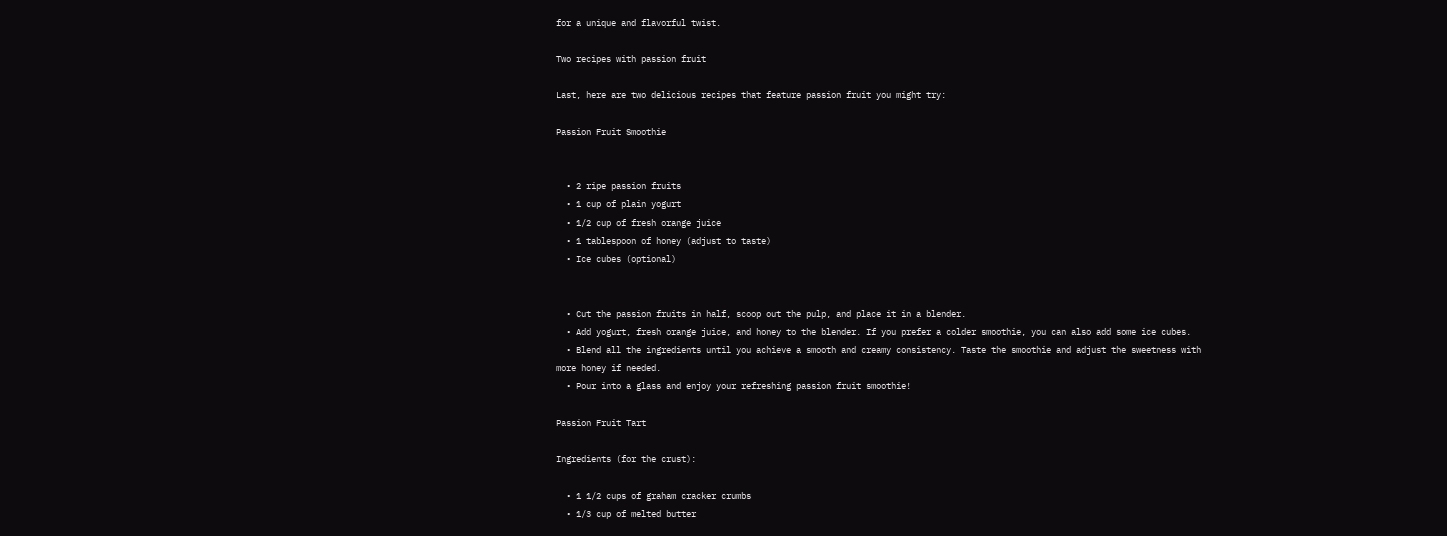for a unique and flavorful twist.

Two recipes with passion fruit

Last, here are two delicious recipes that feature passion fruit you might try:

Passion Fruit Smoothie


  • 2 ripe passion fruits
  • 1 cup of plain yogurt
  • 1/2 cup of fresh orange juice
  • 1 tablespoon of honey (adjust to taste)
  • Ice cubes (optional)


  • Cut the passion fruits in half, scoop out the pulp, and place it in a blender.
  • Add yogurt, fresh orange juice, and honey to the blender. If you prefer a colder smoothie, you can also add some ice cubes.
  • Blend all the ingredients until you achieve a smooth and creamy consistency. Taste the smoothie and adjust the sweetness with more honey if needed.
  • Pour into a glass and enjoy your refreshing passion fruit smoothie!

Passion Fruit Tart

Ingredients (for the crust):

  • 1 1/2 cups of graham cracker crumbs
  • 1/3 cup of melted butter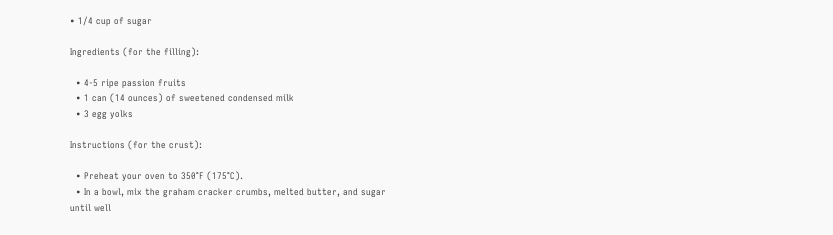• 1/4 cup of sugar

Ingredients (for the filling):

  • 4-5 ripe passion fruits
  • 1 can (14 ounces) of sweetened condensed milk
  • 3 egg yolks

Instructions (for the crust):

  • Preheat your oven to 350°F (175°C).
  • In a bowl, mix the graham cracker crumbs, melted butter, and sugar until well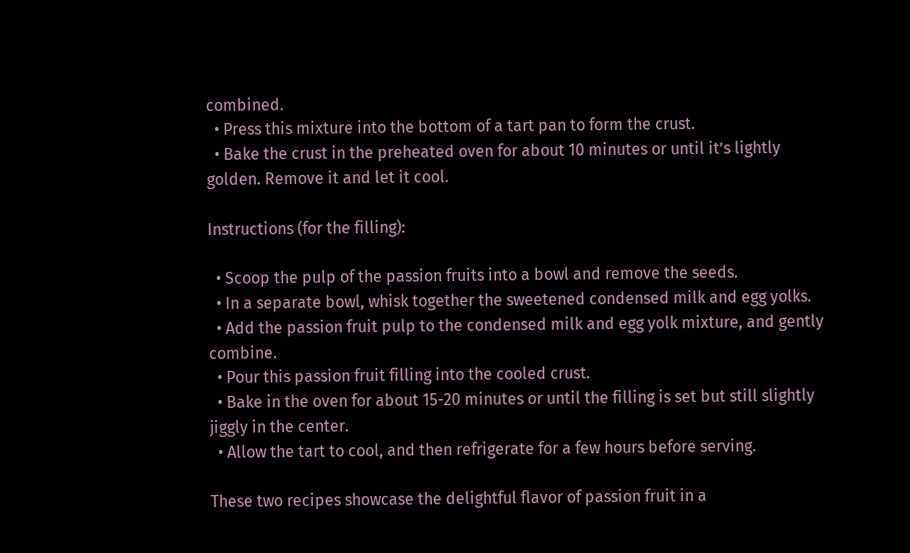combined.
  • Press this mixture into the bottom of a tart pan to form the crust.
  • Bake the crust in the preheated oven for about 10 minutes or until it’s lightly golden. Remove it and let it cool.

Instructions (for the filling):

  • Scoop the pulp of the passion fruits into a bowl and remove the seeds.
  • In a separate bowl, whisk together the sweetened condensed milk and egg yolks.
  • Add the passion fruit pulp to the condensed milk and egg yolk mixture, and gently combine.
  • Pour this passion fruit filling into the cooled crust.
  • Bake in the oven for about 15-20 minutes or until the filling is set but still slightly jiggly in the center.
  • Allow the tart to cool, and then refrigerate for a few hours before serving.

These two recipes showcase the delightful flavor of passion fruit in a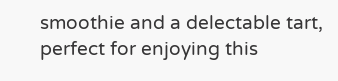smoothie and a delectable tart, perfect for enjoying this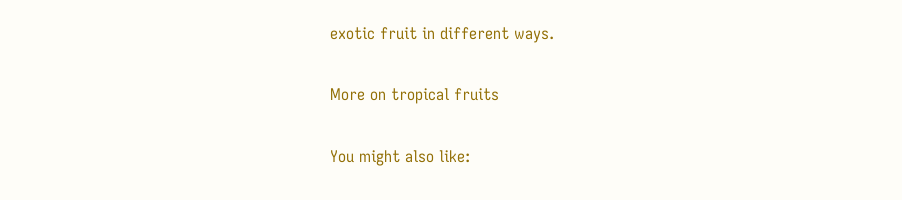exotic fruit in different ways.

More on tropical fruits

You might also like: